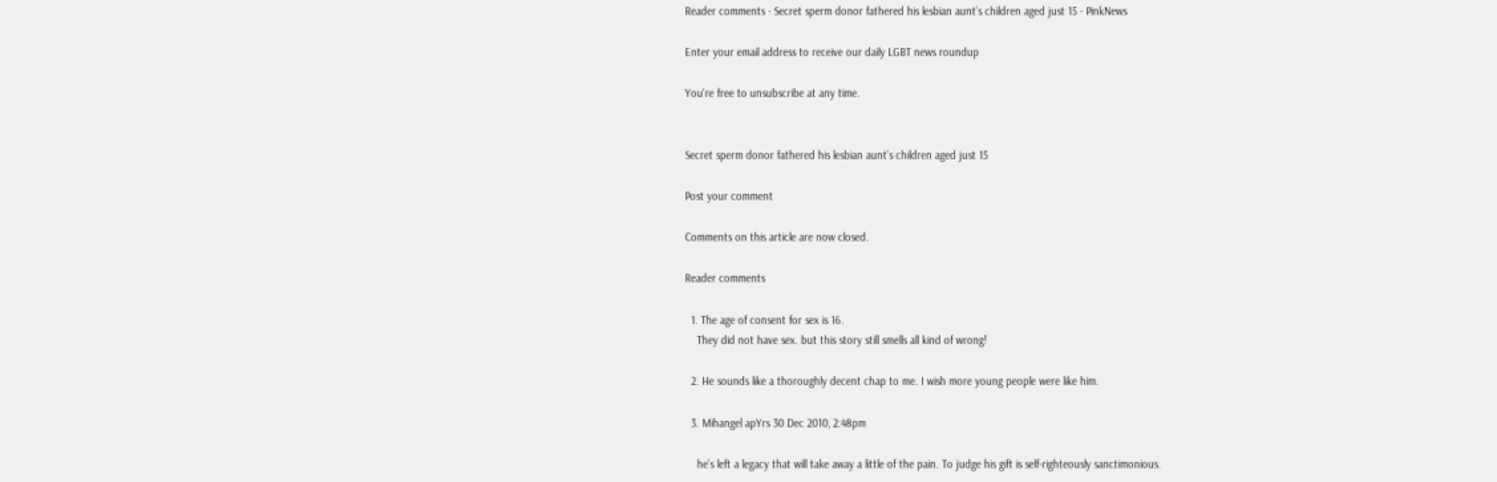Reader comments · Secret sperm donor fathered his lesbian aunt’s children aged just 15 · PinkNews

Enter your email address to receive our daily LGBT news roundup

You're free to unsubscribe at any time.


Secret sperm donor fathered his lesbian aunt’s children aged just 15

Post your comment

Comments on this article are now closed.

Reader comments

  1. The age of consent for sex is 16.
    They did not have sex. but this story still smells all kind of wrong!

  2. He sounds like a thoroughly decent chap to me. I wish more young people were like him.

  3. Mihangel apYrs 30 Dec 2010, 2:48pm

    he’s left a legacy that will take away a little of the pain. To judge his gift is self-righteously sanctimonious.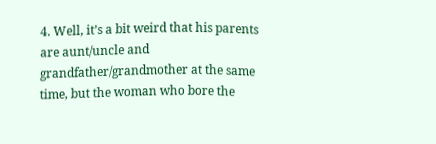4. Well, it’s a bit weird that his parents are aunt/uncle and grandfather/grandmother at the same time, but the woman who bore the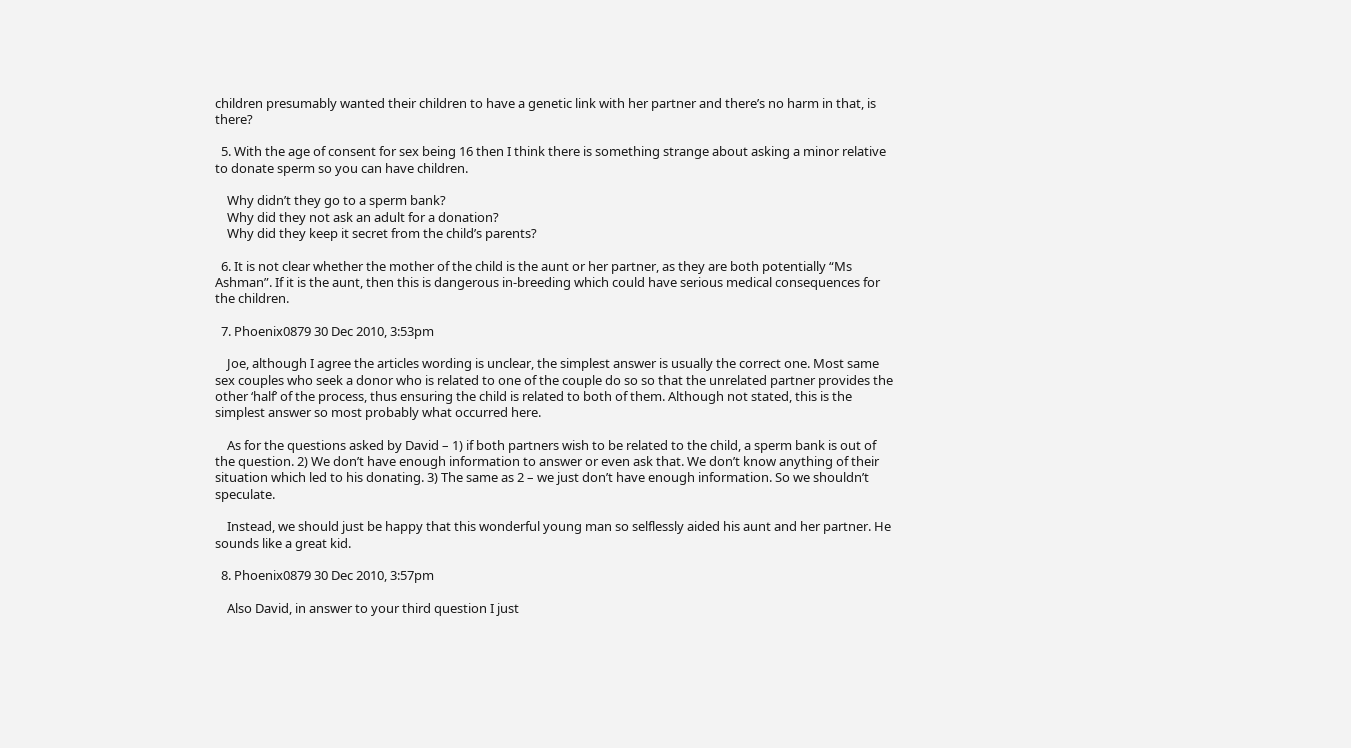children presumably wanted their children to have a genetic link with her partner and there’s no harm in that, is there?

  5. With the age of consent for sex being 16 then I think there is something strange about asking a minor relative to donate sperm so you can have children.

    Why didn’t they go to a sperm bank?
    Why did they not ask an adult for a donation?
    Why did they keep it secret from the child’s parents?

  6. It is not clear whether the mother of the child is the aunt or her partner, as they are both potentially “Ms Ashman”. If it is the aunt, then this is dangerous in-breeding which could have serious medical consequences for the children.

  7. Phoenix0879 30 Dec 2010, 3:53pm

    Joe, although I agree the articles wording is unclear, the simplest answer is usually the correct one. Most same sex couples who seek a donor who is related to one of the couple do so so that the unrelated partner provides the other ‘half’ of the process, thus ensuring the child is related to both of them. Although not stated, this is the simplest answer so most probably what occurred here.

    As for the questions asked by David – 1) if both partners wish to be related to the child, a sperm bank is out of the question. 2) We don’t have enough information to answer or even ask that. We don’t know anything of their situation which led to his donating. 3) The same as 2 – we just don’t have enough information. So we shouldn’t speculate.

    Instead, we should just be happy that this wonderful young man so selflessly aided his aunt and her partner. He sounds like a great kid.

  8. Phoenix0879 30 Dec 2010, 3:57pm

    Also David, in answer to your third question I just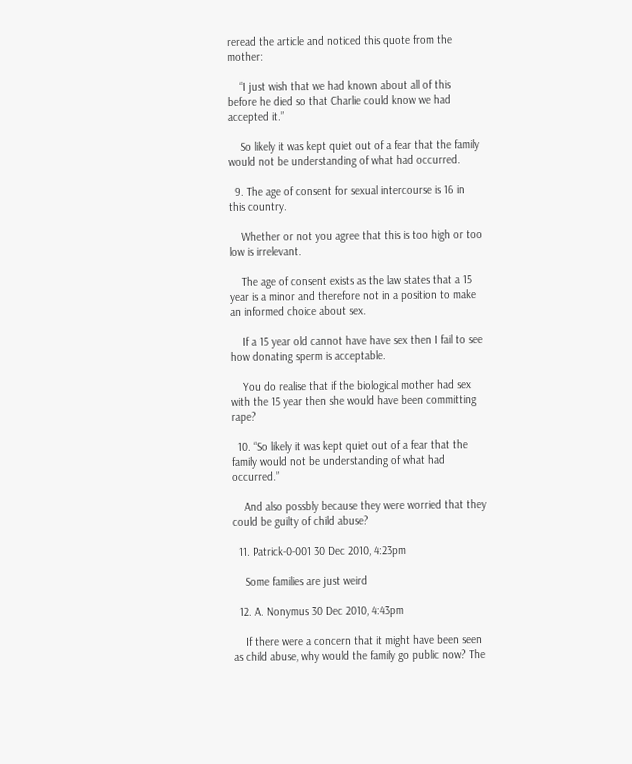reread the article and noticed this quote from the mother:

    “I just wish that we had known about all of this before he died so that Charlie could know we had accepted it.”

    So likely it was kept quiet out of a fear that the family would not be understanding of what had occurred.

  9. The age of consent for sexual intercourse is 16 in this country.

    Whether or not you agree that this is too high or too low is irrelevant.

    The age of consent exists as the law states that a 15 year is a minor and therefore not in a position to make an informed choice about sex.

    If a 15 year old cannot have have sex then I fail to see how donating sperm is acceptable.

    You do realise that if the biological mother had sex with the 15 year then she would have been committing rape?

  10. “So likely it was kept quiet out of a fear that the family would not be understanding of what had occurred.”

    And also possbly because they were worried that they could be guilty of child abuse?

  11. Patrick-0-001 30 Dec 2010, 4:23pm

    Some families are just weird

  12. A. Nonymus 30 Dec 2010, 4:43pm

    If there were a concern that it might have been seen as child abuse, why would the family go public now? The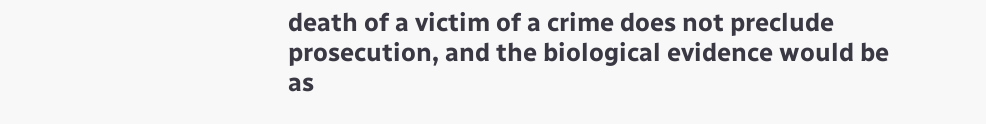death of a victim of a crime does not preclude prosecution, and the biological evidence would be as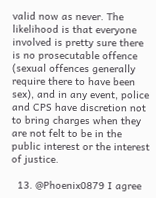valid now as never. The likelihood is that everyone involved is pretty sure there is no prosecutable offence (sexual offences generally require there to have been sex), and in any event, police and CPS have discretion not to bring charges when they are not felt to be in the public interest or the interest of justice.

  13. @Phoenix0879 I agree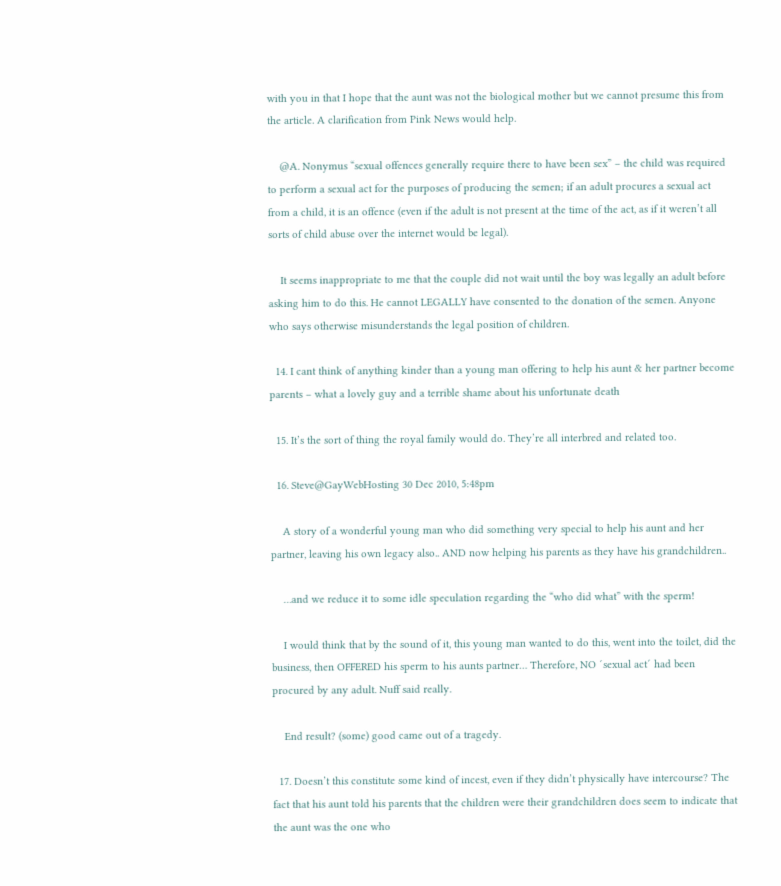with you in that I hope that the aunt was not the biological mother but we cannot presume this from the article. A clarification from Pink News would help.

    @A. Nonymus “sexual offences generally require there to have been sex” – the child was required to perform a sexual act for the purposes of producing the semen; if an adult procures a sexual act from a child, it is an offence (even if the adult is not present at the time of the act, as if it weren’t all sorts of child abuse over the internet would be legal).

    It seems inappropriate to me that the couple did not wait until the boy was legally an adult before asking him to do this. He cannot LEGALLY have consented to the donation of the semen. Anyone who says otherwise misunderstands the legal position of children.

  14. I cant think of anything kinder than a young man offering to help his aunt & her partner become parents – what a lovely guy and a terrible shame about his unfortunate death

  15. It’s the sort of thing the royal family would do. They’re all interbred and related too.

  16. Steve@GayWebHosting 30 Dec 2010, 5:48pm

    A story of a wonderful young man who did something very special to help his aunt and her partner, leaving his own legacy also.. AND now helping his parents as they have his grandchildren..

    …and we reduce it to some idle speculation regarding the “who did what” with the sperm!

    I would think that by the sound of it, this young man wanted to do this, went into the toilet, did the business, then OFFERED his sperm to his aunts partner… Therefore, NO ´sexual act´ had been procured by any adult. Nuff said really.

    End result? (some) good came out of a tragedy.

  17. Doesn’t this constitute some kind of incest, even if they didn’t physically have intercourse? The fact that his aunt told his parents that the children were their grandchildren does seem to indicate that the aunt was the one who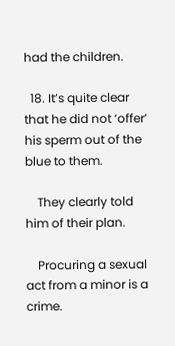had the children.

  18. It’s quite clear that he did not ‘offer’ his sperm out of the blue to them.

    They clearly told him of their plan.

    Procuring a sexual act from a minor is a crime.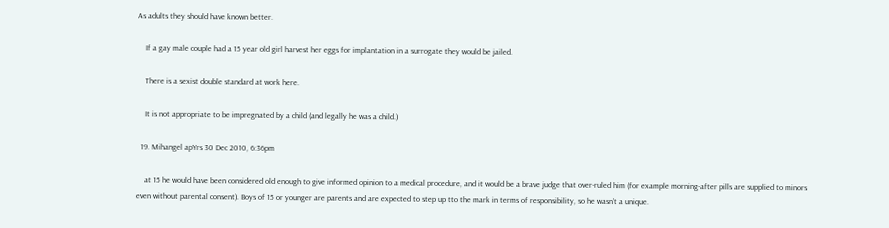As adults they should have known better.

    If a gay male couple had a 15 year old girl harvest her eggs for implantation in a surrogate they would be jailed.

    There is a sexist double standard at work here.

    It is not appropriate to be impregnated by a child (and legally he was a child.)

  19. Mihangel apYrs 30 Dec 2010, 6:36pm

    at 15 he would have been considered old enough to give informed opinion to a medical procedure, and it would be a brave judge that over-ruled him (for example morning-after pills are supplied to minors even without parental consent). Boys of 15 or younger are parents and are expected to step up tto the mark in terms of responsibility, so he wasn’t a unique.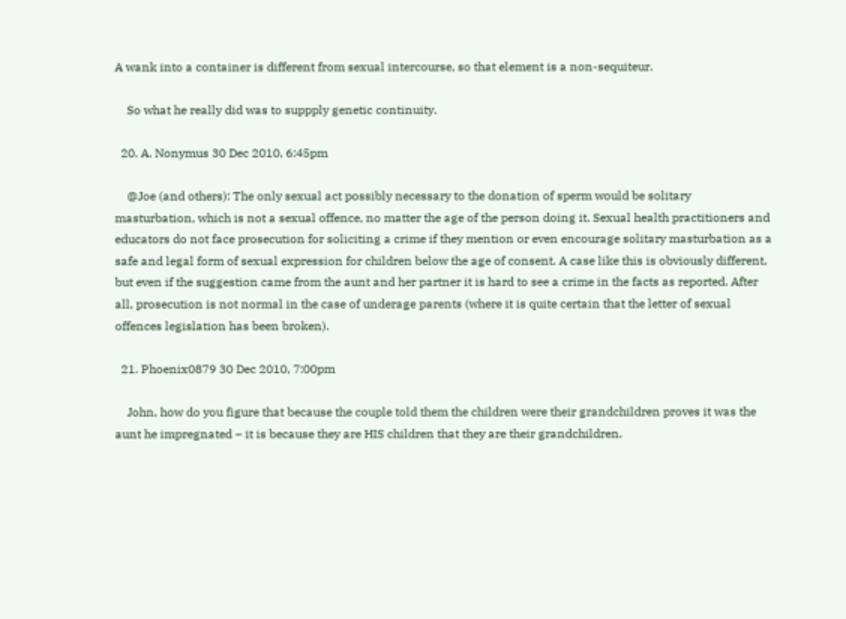A wank into a container is different from sexual intercourse, so that element is a non-sequiteur.

    So what he really did was to suppply genetic continuity.

  20. A. Nonymus 30 Dec 2010, 6:45pm

    @Joe (and others): The only sexual act possibly necessary to the donation of sperm would be solitary masturbation, which is not a sexual offence, no matter the age of the person doing it. Sexual health practitioners and educators do not face prosecution for soliciting a crime if they mention or even encourage solitary masturbation as a safe and legal form of sexual expression for children below the age of consent. A case like this is obviously different, but even if the suggestion came from the aunt and her partner it is hard to see a crime in the facts as reported. After all, prosecution is not normal in the case of underage parents (where it is quite certain that the letter of sexual offences legislation has been broken).

  21. Phoenix0879 30 Dec 2010, 7:00pm

    John, how do you figure that because the couple told them the children were their grandchildren proves it was the aunt he impregnated – it is because they are HIS children that they are their grandchildren.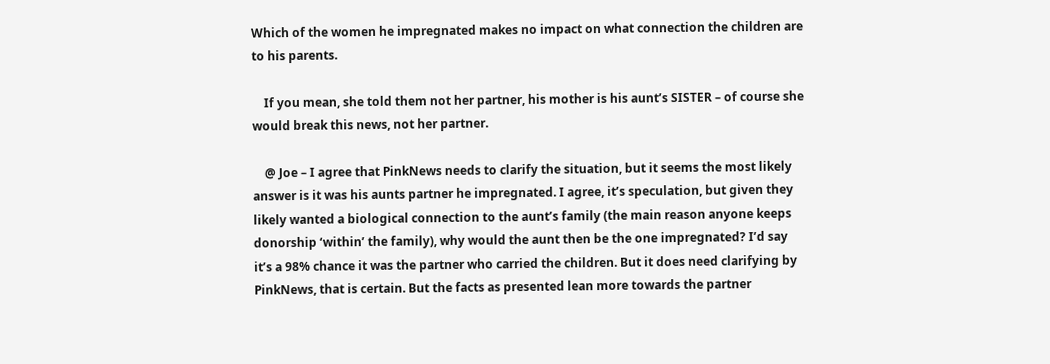Which of the women he impregnated makes no impact on what connection the children are to his parents.

    If you mean, she told them not her partner, his mother is his aunt’s SISTER – of course she would break this news, not her partner.

    @ Joe – I agree that PinkNews needs to clarify the situation, but it seems the most likely answer is it was his aunts partner he impregnated. I agree, it’s speculation, but given they likely wanted a biological connection to the aunt’s family (the main reason anyone keeps donorship ‘within’ the family), why would the aunt then be the one impregnated? I’d say it’s a 98% chance it was the partner who carried the children. But it does need clarifying by PinkNews, that is certain. But the facts as presented lean more towards the partner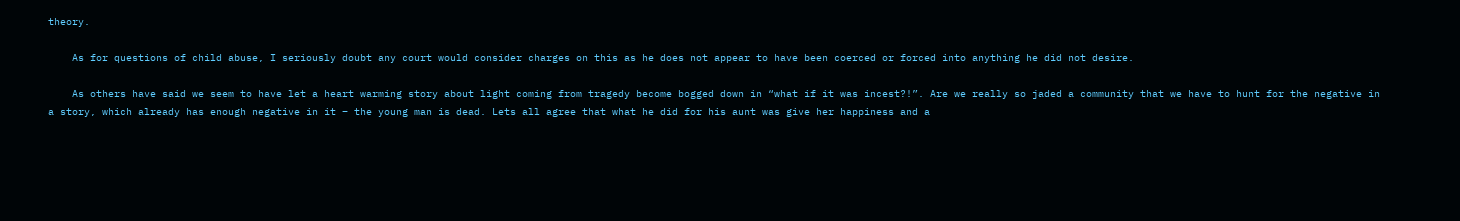theory.

    As for questions of child abuse, I seriously doubt any court would consider charges on this as he does not appear to have been coerced or forced into anything he did not desire.

    As others have said we seem to have let a heart warming story about light coming from tragedy become bogged down in “what if it was incest?!”. Are we really so jaded a community that we have to hunt for the negative in a story, which already has enough negative in it – the young man is dead. Lets all agree that what he did for his aunt was give her happiness and a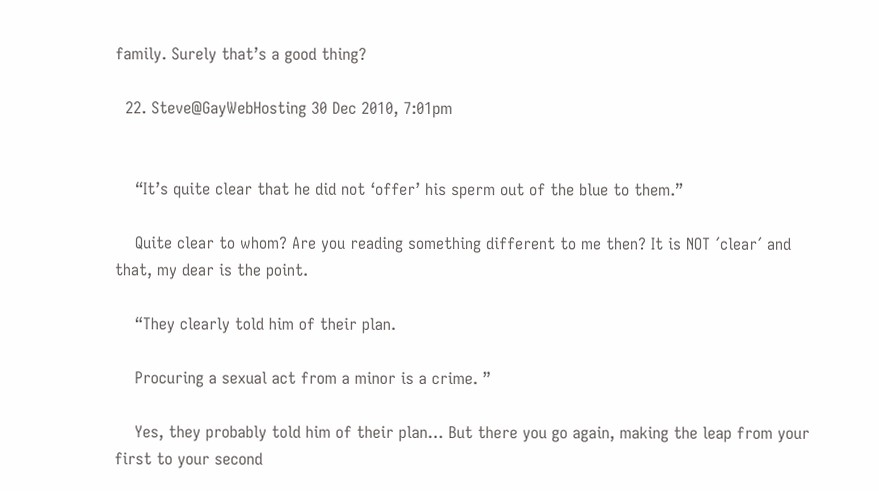family. Surely that’s a good thing?

  22. Steve@GayWebHosting 30 Dec 2010, 7:01pm


    “It’s quite clear that he did not ‘offer’ his sperm out of the blue to them.”

    Quite clear to whom? Are you reading something different to me then? It is NOT ´clear´ and that, my dear is the point.

    “They clearly told him of their plan.

    Procuring a sexual act from a minor is a crime. ”

    Yes, they probably told him of their plan… But there you go again, making the leap from your first to your second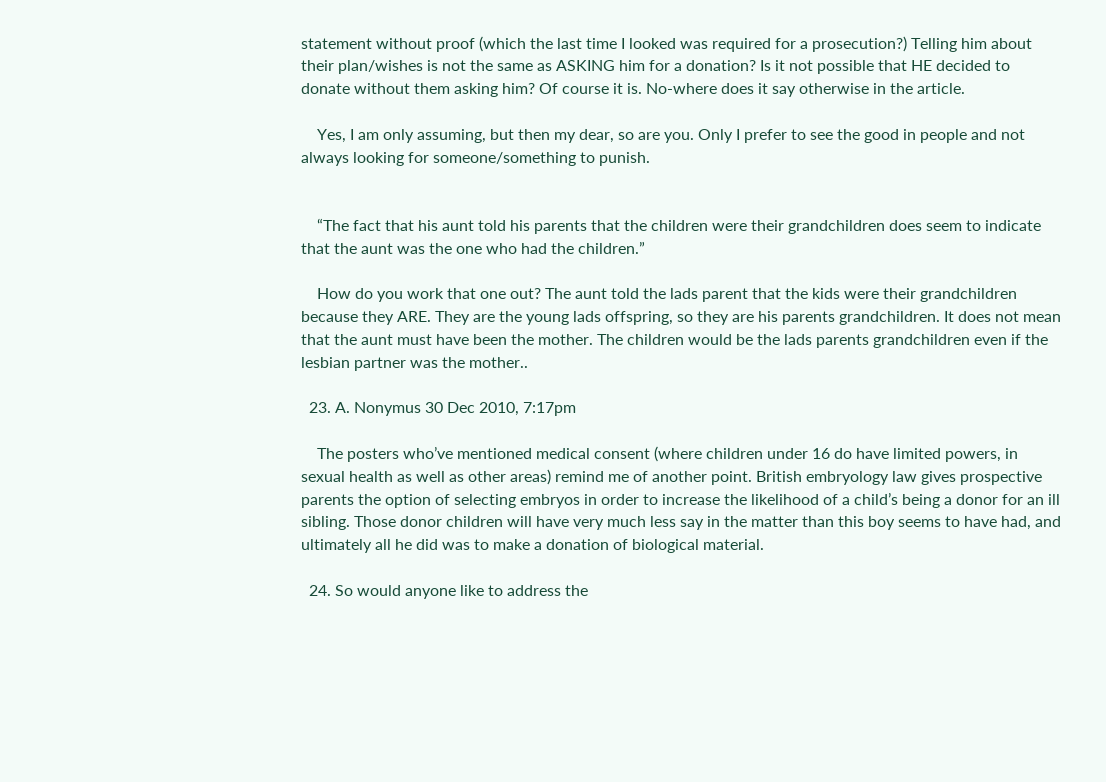statement without proof (which the last time I looked was required for a prosecution?) Telling him about their plan/wishes is not the same as ASKING him for a donation? Is it not possible that HE decided to donate without them asking him? Of course it is. No-where does it say otherwise in the article.

    Yes, I am only assuming, but then my dear, so are you. Only I prefer to see the good in people and not always looking for someone/something to punish.


    “The fact that his aunt told his parents that the children were their grandchildren does seem to indicate that the aunt was the one who had the children.”

    How do you work that one out? The aunt told the lads parent that the kids were their grandchildren because they ARE. They are the young lads offspring, so they are his parents grandchildren. It does not mean that the aunt must have been the mother. The children would be the lads parents grandchildren even if the lesbian partner was the mother..

  23. A. Nonymus 30 Dec 2010, 7:17pm

    The posters who’ve mentioned medical consent (where children under 16 do have limited powers, in sexual health as well as other areas) remind me of another point. British embryology law gives prospective parents the option of selecting embryos in order to increase the likelihood of a child’s being a donor for an ill sibling. Those donor children will have very much less say in the matter than this boy seems to have had, and ultimately all he did was to make a donation of biological material.

  24. So would anyone like to address the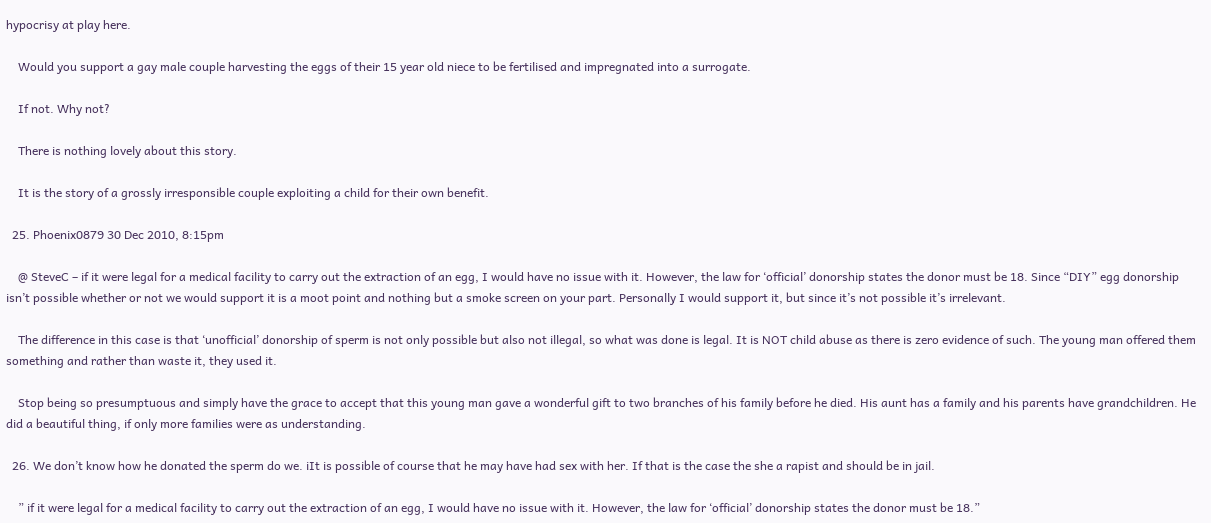hypocrisy at play here.

    Would you support a gay male couple harvesting the eggs of their 15 year old niece to be fertilised and impregnated into a surrogate.

    If not. Why not?

    There is nothing lovely about this story.

    It is the story of a grossly irresponsible couple exploiting a child for their own benefit.

  25. Phoenix0879 30 Dec 2010, 8:15pm

    @ SteveC – if it were legal for a medical facility to carry out the extraction of an egg, I would have no issue with it. However, the law for ‘official’ donorship states the donor must be 18. Since “DIY” egg donorship isn’t possible whether or not we would support it is a moot point and nothing but a smoke screen on your part. Personally I would support it, but since it’s not possible it’s irrelevant.

    The difference in this case is that ‘unofficial’ donorship of sperm is not only possible but also not illegal, so what was done is legal. It is NOT child abuse as there is zero evidence of such. The young man offered them something and rather than waste it, they used it.

    Stop being so presumptuous and simply have the grace to accept that this young man gave a wonderful gift to two branches of his family before he died. His aunt has a family and his parents have grandchildren. He did a beautiful thing, if only more families were as understanding.

  26. We don’t know how he donated the sperm do we. iIt is possible of course that he may have had sex with her. If that is the case the she a rapist and should be in jail.

    ” if it were legal for a medical facility to carry out the extraction of an egg, I would have no issue with it. However, the law for ‘official’ donorship states the donor must be 18.”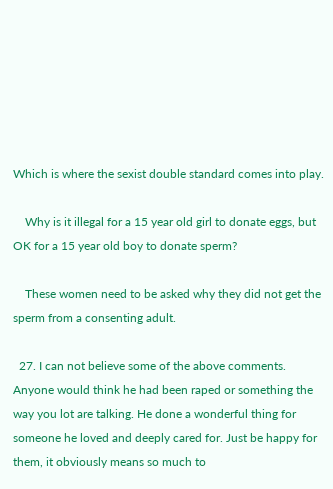Which is where the sexist double standard comes into play.

    Why is it illegal for a 15 year old girl to donate eggs, but OK for a 15 year old boy to donate sperm?

    These women need to be asked why they did not get the sperm from a consenting adult.

  27. I can not believe some of the above comments. Anyone would think he had been raped or something the way you lot are talking. He done a wonderful thing for someone he loved and deeply cared for. Just be happy for them, it obviously means so much to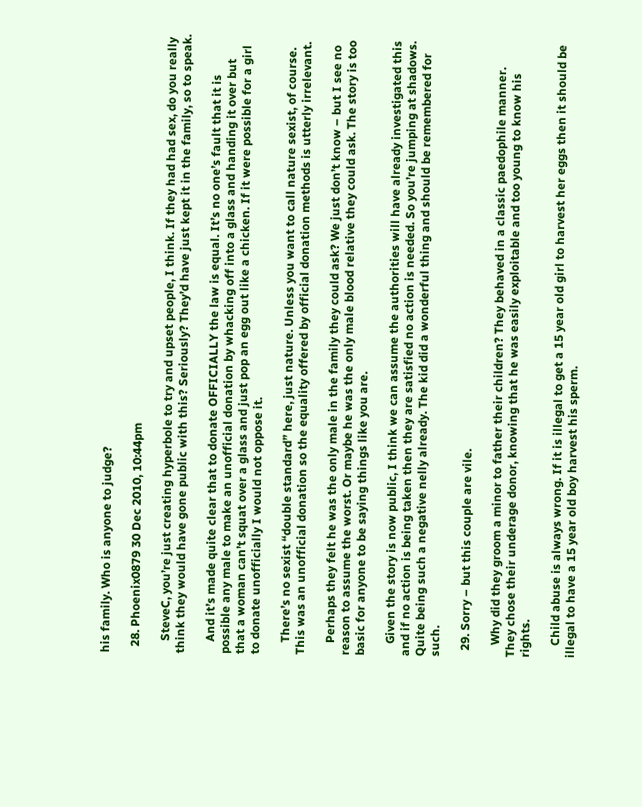his family. Who is anyone to judge?

  28. Phoenix0879 30 Dec 2010, 10:44pm

    SteveC, you’re just creating hyperbole to try and upset people, I think. If they had had sex, do you really think they would have gone public with this? Seriously? They’d have just kept it in the family, so to speak.

    And it’s made quite clear that to donate OFFICIALLY the law is equal. It’s no one’s fault that it is possible any male to make an unofficial donation by whacking off into a glass and handing it over but that a woman can’t squat over a glass and just pop an egg out like a chicken. If it were possible for a girl to donate unofficially I would not oppose it.

    There’s no sexist “double standard” here, just nature. Unless you want to call nature sexist, of course. This was an unofficial donation so the equality offered by official donation methods is utterly irrelevant.

    Perhaps they felt he was the only male in the family they could ask? We just don’t know – but I see no reason to assume the worst. Or maybe he was the only male blood relative they could ask. The story is too basic for anyone to be saying things like you are.

    Given the story is now public, I think we can assume the authorities will have already investigated this and if no action is being taken then they are satisfied no action is needed. So you’re jumping at shadows. Quite being such a negative nelly already. The kid did a wonderful thing and should be remembered for such.

  29. Sorry – but this couple are vile.

    Why did they groom a minor to father their children? They behaved in a classic paedophile manner. They chose their underage donor, knowing that he was easily exploitable and too young to know his rights.

    Child abuse is always wrong. If it is illegal to get a 15 year old girl to harvest her eggs then it should be illegal to have a 15 year old boy harvest his sperm.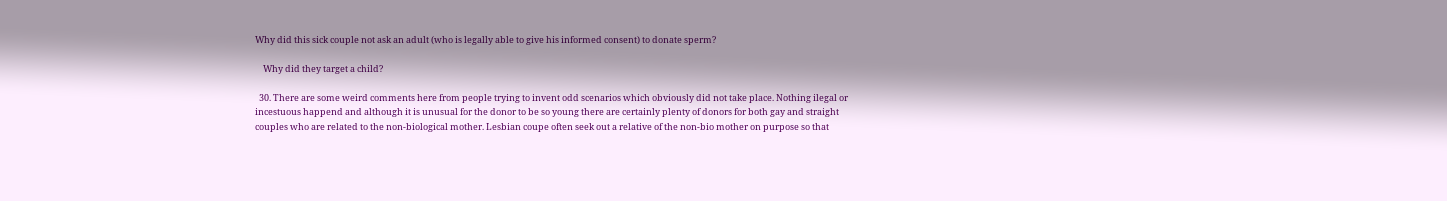Why did this sick couple not ask an adult (who is legally able to give his informed consent) to donate sperm?

    Why did they target a child?

  30. There are some weird comments here from people trying to invent odd scenarios which obviously did not take place. Nothing ilegal or incestuous happend and although it is unusual for the donor to be so young there are certainly plenty of donors for both gay and straight couples who are related to the non-biological mother. Lesbian coupe often seek out a relative of the non-bio mother on purpose so that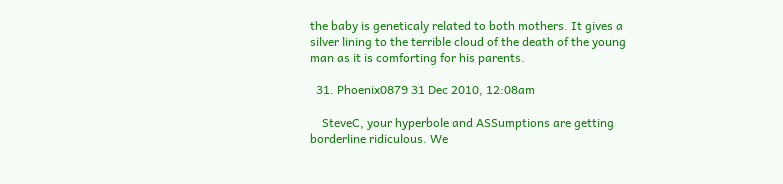the baby is geneticaly related to both mothers. It gives a silver lining to the terrible cloud of the death of the young man as it is comforting for his parents.

  31. Phoenix0879 31 Dec 2010, 12:08am

    SteveC, your hyperbole and ASSumptions are getting borderline ridiculous. We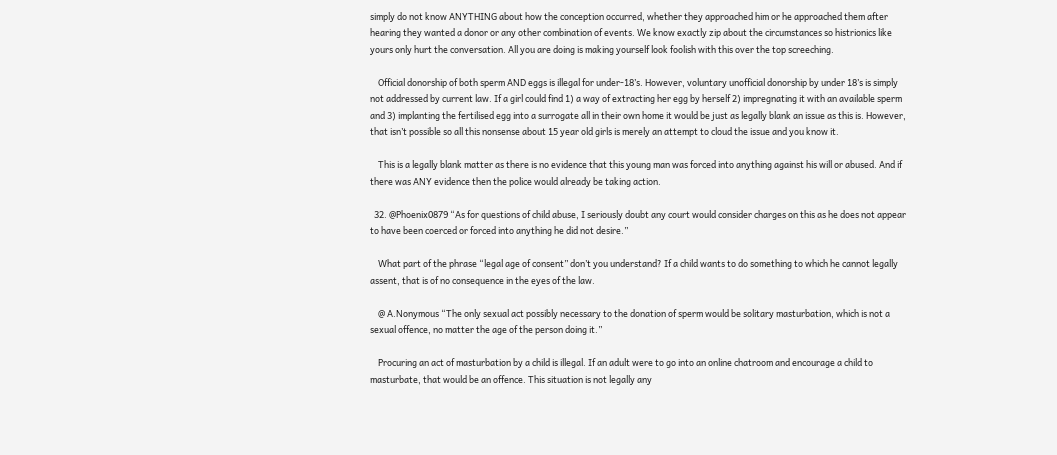simply do not know ANYTHING about how the conception occurred, whether they approached him or he approached them after hearing they wanted a donor or any other combination of events. We know exactly zip about the circumstances so histrionics like yours only hurt the conversation. All you are doing is making yourself look foolish with this over the top screeching.

    Official donorship of both sperm AND eggs is illegal for under-18’s. However, voluntary unofficial donorship by under 18’s is simply not addressed by current law. If a girl could find 1) a way of extracting her egg by herself 2) impregnating it with an available sperm and 3) implanting the fertilised egg into a surrogate all in their own home it would be just as legally blank an issue as this is. However, that isn’t possible so all this nonsense about 15 year old girls is merely an attempt to cloud the issue and you know it.

    This is a legally blank matter as there is no evidence that this young man was forced into anything against his will or abused. And if there was ANY evidence then the police would already be taking action.

  32. @Phoenix0879 “As for questions of child abuse, I seriously doubt any court would consider charges on this as he does not appear to have been coerced or forced into anything he did not desire.”

    What part of the phrase “legal age of consent” don’t you understand? If a child wants to do something to which he cannot legally assent, that is of no consequence in the eyes of the law.

    @ A.Nonymous “The only sexual act possibly necessary to the donation of sperm would be solitary masturbation, which is not a sexual offence, no matter the age of the person doing it.”

    Procuring an act of masturbation by a child is illegal. If an adult were to go into an online chatroom and encourage a child to masturbate, that would be an offence. This situation is not legally any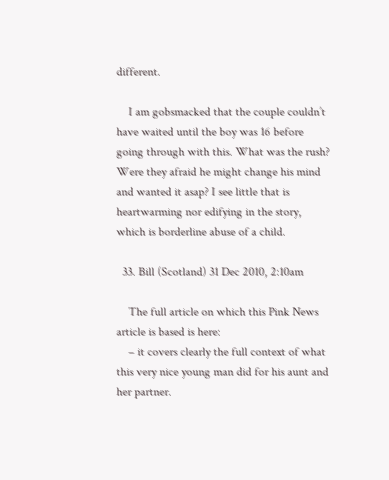different.

    I am gobsmacked that the couple couldn’t have waited until the boy was 16 before going through with this. What was the rush? Were they afraid he might change his mind and wanted it asap? I see little that is heartwarming nor edifying in the story, which is borderline abuse of a child.

  33. Bill (Scotland) 31 Dec 2010, 2:10am

    The full article on which this Pink News article is based is here:
    – it covers clearly the full context of what this very nice young man did for his aunt and her partner.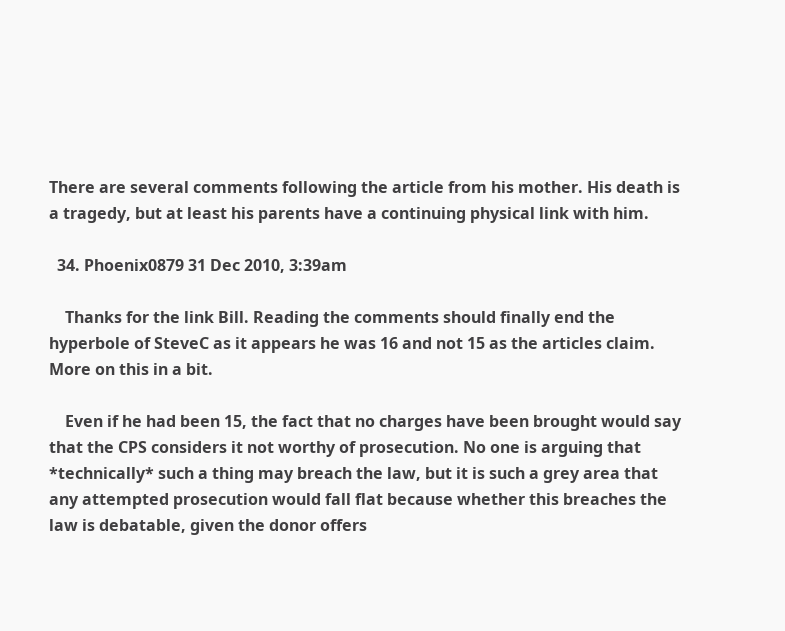There are several comments following the article from his mother. His death is a tragedy, but at least his parents have a continuing physical link with him.

  34. Phoenix0879 31 Dec 2010, 3:39am

    Thanks for the link Bill. Reading the comments should finally end the hyperbole of SteveC as it appears he was 16 and not 15 as the articles claim. More on this in a bit.

    Even if he had been 15, the fact that no charges have been brought would say that the CPS considers it not worthy of prosecution. No one is arguing that *technically* such a thing may breach the law, but it is such a grey area that any attempted prosecution would fall flat because whether this breaches the law is debatable, given the donor offers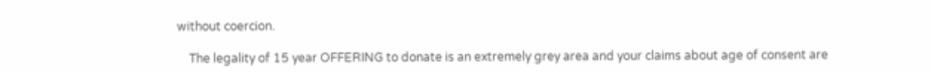without coercion.

    The legality of 15 year OFFERING to donate is an extremely grey area and your claims about age of consent are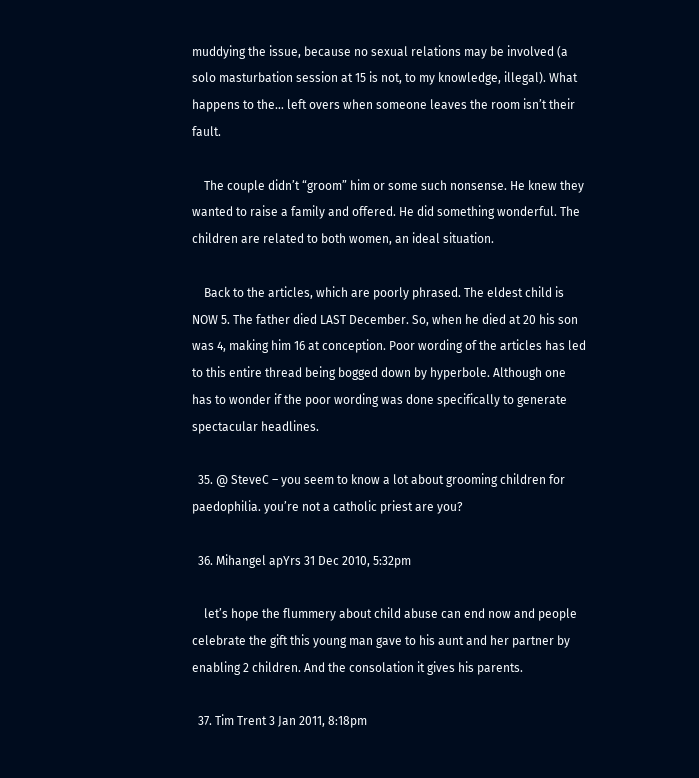muddying the issue, because no sexual relations may be involved (a solo masturbation session at 15 is not, to my knowledge, illegal). What happens to the… left overs when someone leaves the room isn’t their fault.

    The couple didn’t “groom” him or some such nonsense. He knew they wanted to raise a family and offered. He did something wonderful. The children are related to both women, an ideal situation.

    Back to the articles, which are poorly phrased. The eldest child is NOW 5. The father died LAST December. So, when he died at 20 his son was 4, making him 16 at conception. Poor wording of the articles has led to this entire thread being bogged down by hyperbole. Although one has to wonder if the poor wording was done specifically to generate spectacular headlines.

  35. @ SteveC – you seem to know a lot about grooming children for paedophilia. you’re not a catholic priest are you?

  36. Mihangel apYrs 31 Dec 2010, 5:32pm

    let’s hope the flummery about child abuse can end now and people celebrate the gift this young man gave to his aunt and her partner by enabling 2 children. And the consolation it gives his parents.

  37. Tim Trent 3 Jan 2011, 8:18pm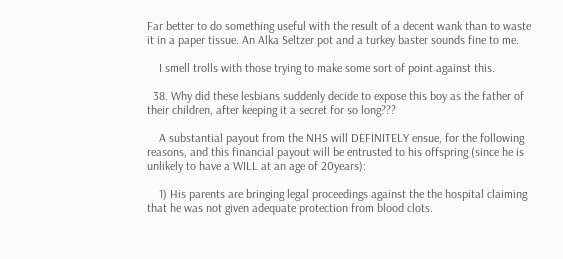Far better to do something useful with the result of a decent wank than to waste it in a paper tissue. An Alka Seltzer pot and a turkey baster sounds fine to me.

    I smell trolls with those trying to make some sort of point against this.

  38. Why did these lesbians suddenly decide to expose this boy as the father of their children, after keeping it a secret for so long???

    A substantial payout from the NHS will DEFINITELY ensue, for the following reasons, and this financial payout will be entrusted to his offspring (since he is unlikely to have a WILL at an age of 20years):

    1) His parents are bringing legal proceedings against the the hospital claiming that he was not given adequate protection from blood clots.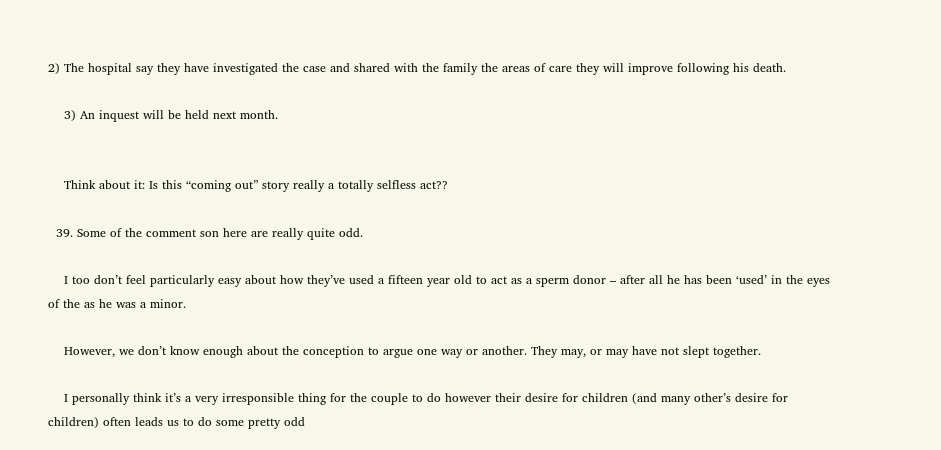2) The hospital say they have investigated the case and shared with the family the areas of care they will improve following his death.

    3) An inquest will be held next month.


    Think about it: Is this “coming out” story really a totally selfless act??

  39. Some of the comment son here are really quite odd.

    I too don’t feel particularly easy about how they’ve used a fifteen year old to act as a sperm donor – after all he has been ‘used’ in the eyes of the as he was a minor.

    However, we don’t know enough about the conception to argue one way or another. They may, or may have not slept together.

    I personally think it’s a very irresponsible thing for the couple to do however their desire for children (and many other’s desire for children) often leads us to do some pretty odd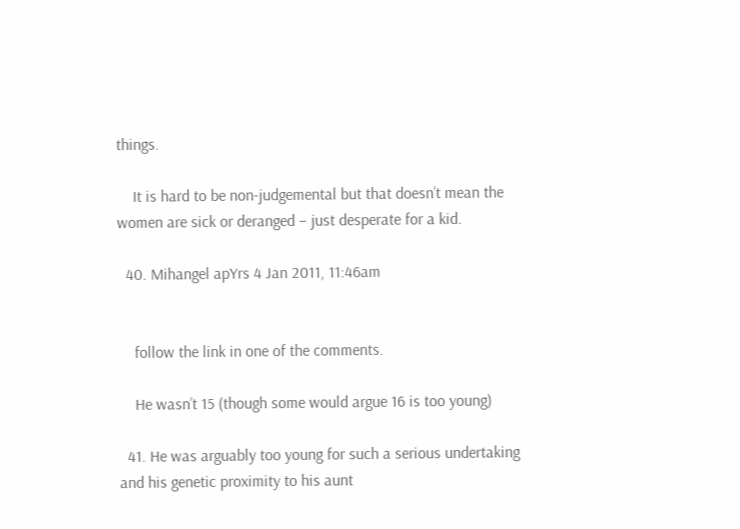things.

    It is hard to be non-judgemental but that doesn’t mean the women are sick or deranged – just desperate for a kid.

  40. Mihangel apYrs 4 Jan 2011, 11:46am


    follow the link in one of the comments.

    He wasn’t 15 (though some would argue 16 is too young)

  41. He was arguably too young for such a serious undertaking and his genetic proximity to his aunt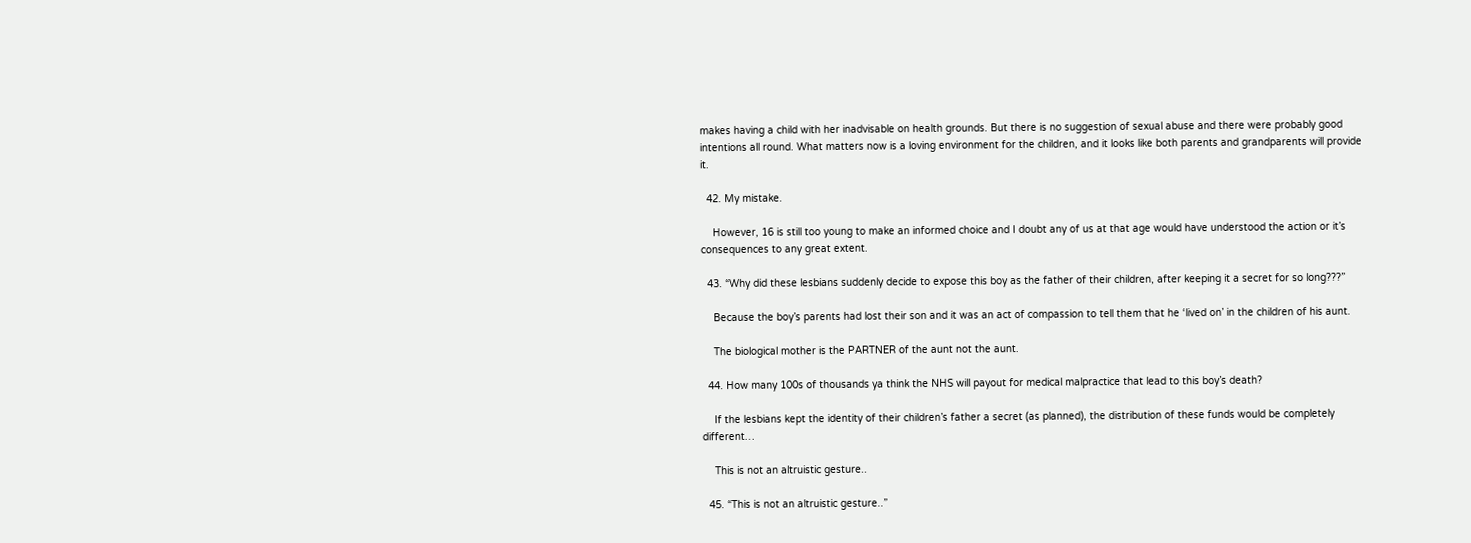makes having a child with her inadvisable on health grounds. But there is no suggestion of sexual abuse and there were probably good intentions all round. What matters now is a loving environment for the children, and it looks like both parents and grandparents will provide it.

  42. My mistake.

    However, 16 is still too young to make an informed choice and I doubt any of us at that age would have understood the action or it’s consequences to any great extent.

  43. “Why did these lesbians suddenly decide to expose this boy as the father of their children, after keeping it a secret for so long???”

    Because the boy’s parents had lost their son and it was an act of compassion to tell them that he ‘lived on’ in the children of his aunt.

    The biological mother is the PARTNER of the aunt not the aunt.

  44. How many 100s of thousands ya think the NHS will payout for medical malpractice that lead to this boy’s death?

    If the lesbians kept the identity of their children’s father a secret (as planned), the distribution of these funds would be completely different…

    This is not an altruistic gesture..

  45. “This is not an altruistic gesture..”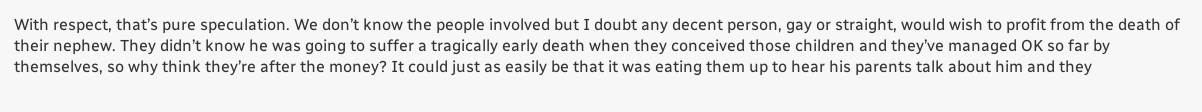With respect, that’s pure speculation. We don’t know the people involved but I doubt any decent person, gay or straight, would wish to profit from the death of their nephew. They didn’t know he was going to suffer a tragically early death when they conceived those children and they’ve managed OK so far by themselves, so why think they’re after the money? It could just as easily be that it was eating them up to hear his parents talk about him and they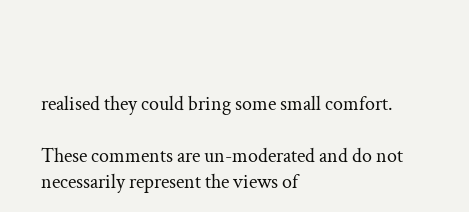realised they could bring some small comfort.

These comments are un-moderated and do not necessarily represent the views of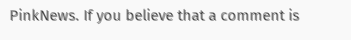PinkNews. If you believe that a comment is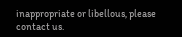inappropriate or libellous, please contact us.